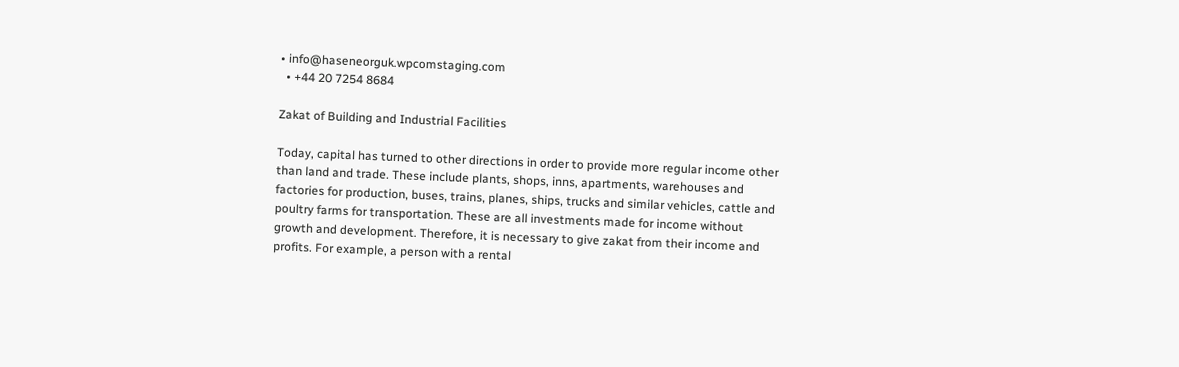• info@haseneorguk.wpcomstaging.com
  • +44 20 7254 8684

Zakat of Building and Industrial Facilities

Today, capital has turned to other directions in order to provide more regular income other than land and trade. These include plants, shops, inns, apartments, warehouses and factories for production, buses, trains, planes, ships, trucks and similar vehicles, cattle and poultry farms for transportation. These are all investments made for income without growth and development. Therefore, it is necessary to give zakat from their income and profits. For example, a person with a rental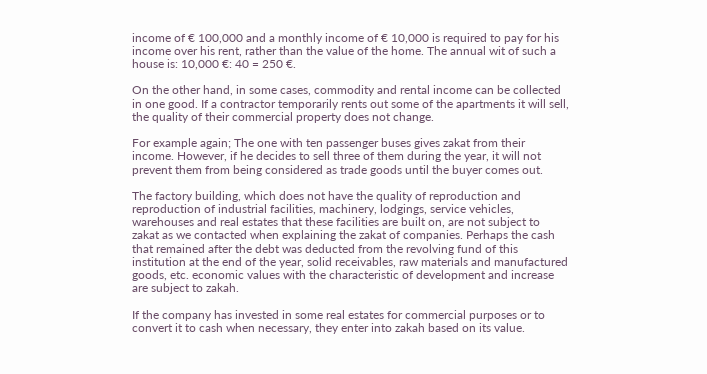income of € 100,000 and a monthly income of € 10,000 is required to pay for his income over his rent, rather than the value of the home. The annual wit of such a house is: 10,000 €: 40 = 250 €.

On the other hand, in some cases, commodity and rental income can be collected in one good. If a contractor temporarily rents out some of the apartments it will sell, the quality of their commercial property does not change.

For example again; The one with ten passenger buses gives zakat from their income. However, if he decides to sell three of them during the year, it will not prevent them from being considered as trade goods until the buyer comes out.

The factory building, which does not have the quality of reproduction and reproduction of industrial facilities, machinery, lodgings, service vehicles, warehouses and real estates that these facilities are built on, are not subject to zakat as we contacted when explaining the zakat of companies. Perhaps the cash that remained after the debt was deducted from the revolving fund of this institution at the end of the year, solid receivables, raw materials and manufactured goods, etc. economic values with the characteristic of development and increase are subject to zakah.

If the company has invested in some real estates for commercial purposes or to convert it to cash when necessary, they enter into zakah based on its value.